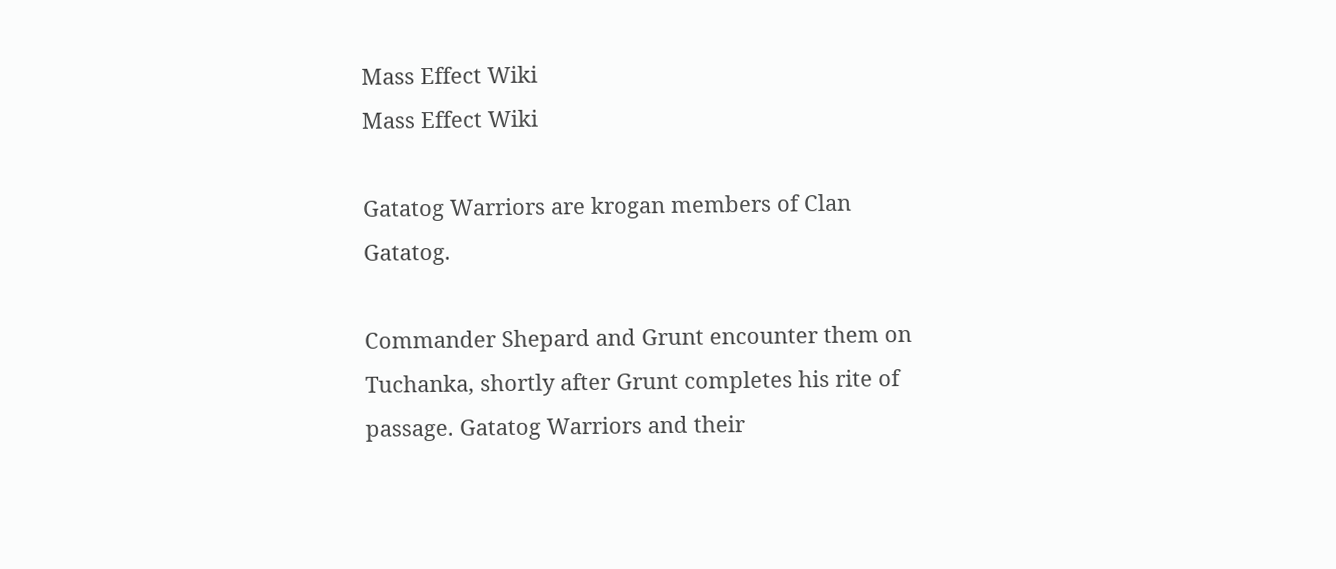Mass Effect Wiki
Mass Effect Wiki

Gatatog Warriors are krogan members of Clan Gatatog.

Commander Shepard and Grunt encounter them on Tuchanka, shortly after Grunt completes his rite of passage. Gatatog Warriors and their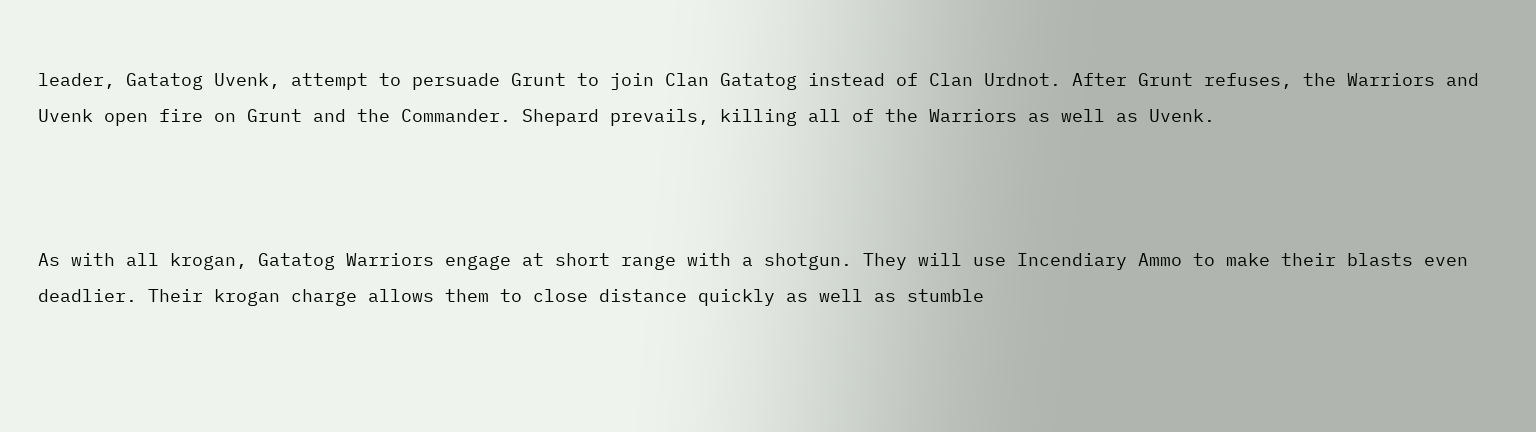leader, Gatatog Uvenk, attempt to persuade Grunt to join Clan Gatatog instead of Clan Urdnot. After Grunt refuses, the Warriors and Uvenk open fire on Grunt and the Commander. Shepard prevails, killing all of the Warriors as well as Uvenk.



As with all krogan, Gatatog Warriors engage at short range with a shotgun. They will use Incendiary Ammo to make their blasts even deadlier. Their krogan charge allows them to close distance quickly as well as stumble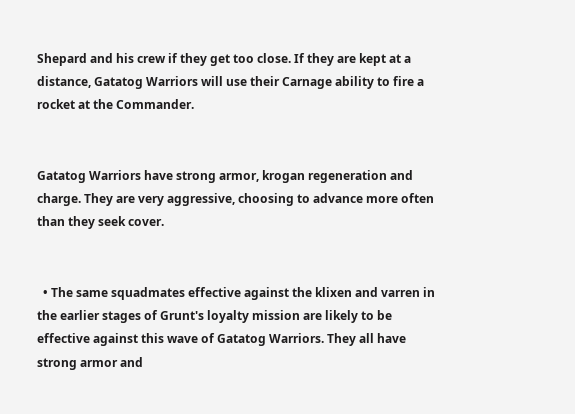Shepard and his crew if they get too close. If they are kept at a distance, Gatatog Warriors will use their Carnage ability to fire a rocket at the Commander.


Gatatog Warriors have strong armor, krogan regeneration and charge. They are very aggressive, choosing to advance more often than they seek cover.


  • The same squadmates effective against the klixen and varren in the earlier stages of Grunt's loyalty mission are likely to be effective against this wave of Gatatog Warriors. They all have strong armor and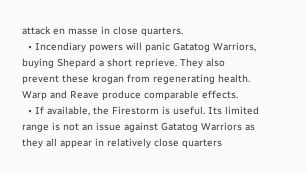attack en masse in close quarters.
  • Incendiary powers will panic Gatatog Warriors, buying Shepard a short reprieve. They also prevent these krogan from regenerating health. Warp and Reave produce comparable effects.
  • If available, the Firestorm is useful. Its limited range is not an issue against Gatatog Warriors as they all appear in relatively close quarters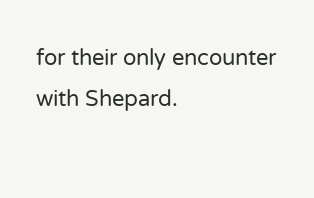for their only encounter with Shepard.